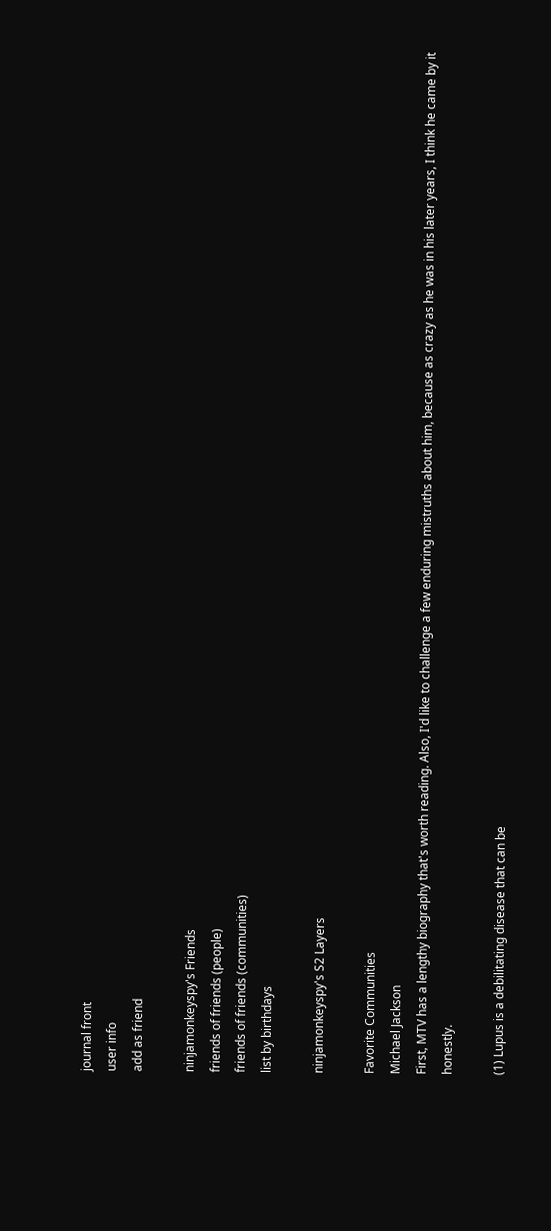journal front
user info
add as friend

ninjamonkeyspy's Friends
friends of friends (people)
friends of friends (communities)
list by birthdays

ninjamonkeyspy's S2 Layers

Favorite Communities
Michael Jackson
First, MTV has a lengthy biography that's worth reading. Also, I'd like to challenge a few enduring mistruths about him, because as crazy as he was in his later years, I think he came by it honestly.

(1) Lupus is a debilitating disease that can be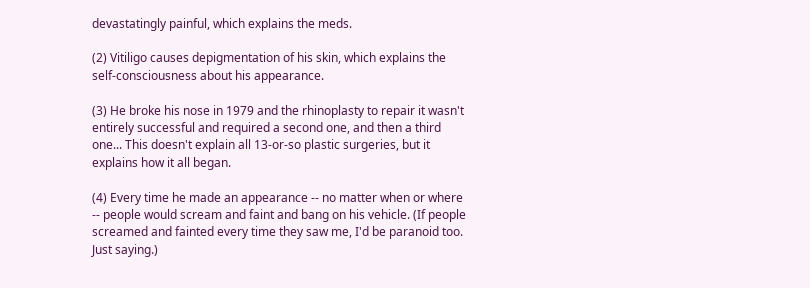devastatingly painful, which explains the meds.

(2) Vitiligo causes depigmentation of his skin, which explains the self-consciousness about his appearance.

(3) He broke his nose in 1979 and the rhinoplasty to repair it wasn't entirely successful and required a second one, and then a third one... This doesn't explain all 13-or-so plastic surgeries, but it explains how it all began.

(4) Every time he made an appearance -- no matter when or where -- people would scream and faint and bang on his vehicle. (If people screamed and fainted every time they saw me, I'd be paranoid too. Just saying.)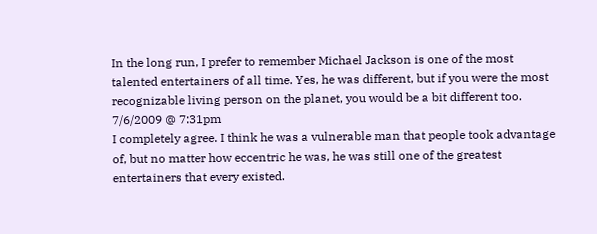In the long run, I prefer to remember Michael Jackson is one of the most talented entertainers of all time. Yes, he was different, but if you were the most recognizable living person on the planet, you would be a bit different too.
7/6/2009 @ 7:31pm
I completely agree. I think he was a vulnerable man that people took advantage of, but no matter how eccentric he was, he was still one of the greatest entertainers that every existed.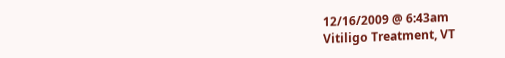12/16/2009 @ 6:43am
Vitiligo Treatment, VT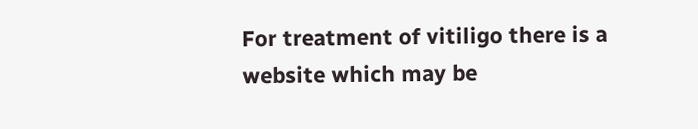For treatment of vitiligo there is a website which may be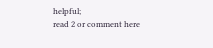helpful;
read 2 or comment here